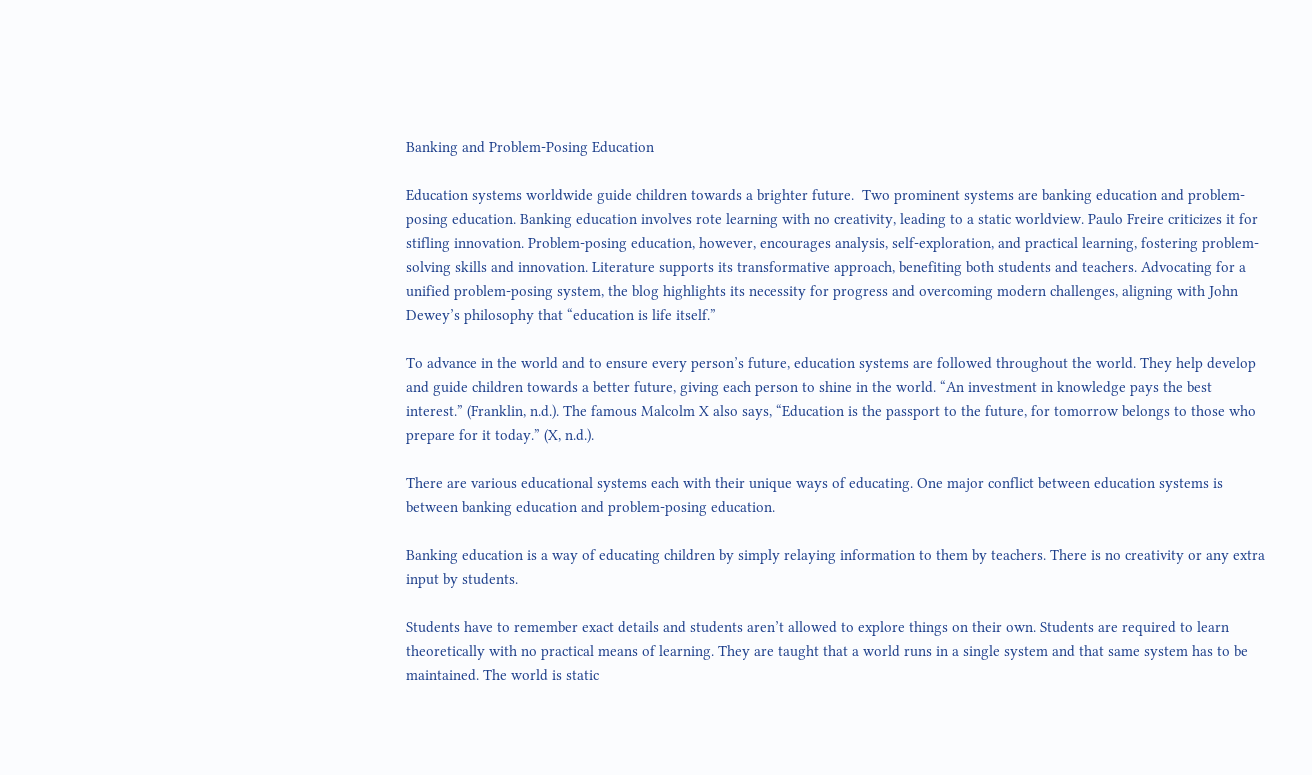Banking and Problem-Posing Education

Education systems worldwide guide children towards a brighter future.  Two prominent systems are banking education and problem-posing education. Banking education involves rote learning with no creativity, leading to a static worldview. Paulo Freire criticizes it for stifling innovation. Problem-posing education, however, encourages analysis, self-exploration, and practical learning, fostering problem-solving skills and innovation. Literature supports its transformative approach, benefiting both students and teachers. Advocating for a unified problem-posing system, the blog highlights its necessity for progress and overcoming modern challenges, aligning with John Dewey’s philosophy that “education is life itself.”

To advance in the world and to ensure every person’s future, education systems are followed throughout the world. They help develop and guide children towards a better future, giving each person to shine in the world. “An investment in knowledge pays the best interest.” (Franklin, n.d.). The famous Malcolm X also says, “Education is the passport to the future, for tomorrow belongs to those who prepare for it today.” (X, n.d.).

There are various educational systems each with their unique ways of educating. One major conflict between education systems is between banking education and problem-posing education.

Banking education is a way of educating children by simply relaying information to them by teachers. There is no creativity or any extra input by students.

Students have to remember exact details and students aren’t allowed to explore things on their own. Students are required to learn theoretically with no practical means of learning. They are taught that a world runs in a single system and that same system has to be maintained. The world is static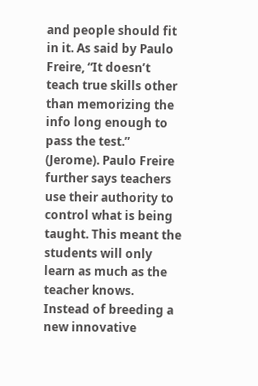and people should fit in it. As said by Paulo Freire, “It doesn’t teach true skills other than memorizing the info long enough to pass the test.” (Jerome). Paulo Freire further says teachers use their authority to control what is being taught. This meant the students will only learn as much as the teacher knows. Instead of breeding a new innovative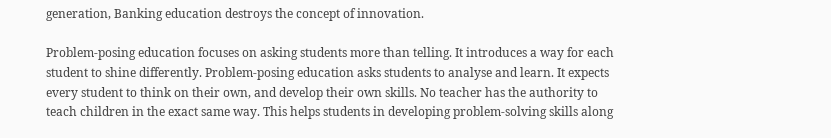generation, Banking education destroys the concept of innovation.

Problem-posing education focuses on asking students more than telling. It introduces a way for each student to shine differently. Problem-posing education asks students to analyse and learn. It expects every student to think on their own, and develop their own skills. No teacher has the authority to teach children in the exact same way. This helps students in developing problem-solving skills along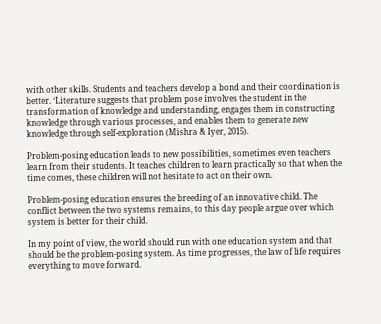with other skills. Students and teachers develop a bond and their coordination is better. ‘Literature suggests that problem pose involves the student in the transformation of knowledge and understanding, engages them in constructing knowledge through various processes, and enables them to generate new knowledge through self-exploration (Mishra & Iyer, 2015).

Problem-posing education leads to new possibilities, sometimes even teachers learn from their students. It teaches children to learn practically so that when the time comes, these children will not hesitate to act on their own.

Problem-posing education ensures the breeding of an innovative child. The conflict between the two systems remains, to this day people argue over which system is better for their child.

In my point of view, the world should run with one education system and that should be the problem-posing system. As time progresses, the law of life requires everything to move forward.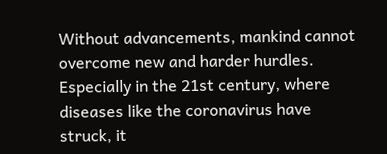Without advancements, mankind cannot overcome new and harder hurdles. Especially in the 21st century, where diseases like the coronavirus have struck, it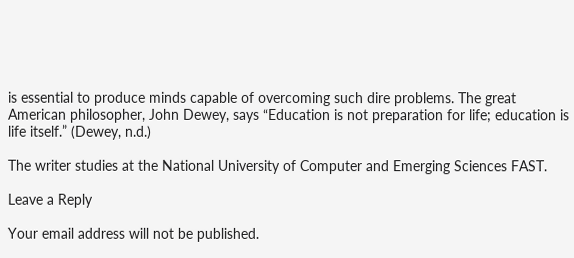is essential to produce minds capable of overcoming such dire problems. The great American philosopher, John Dewey, says “Education is not preparation for life; education is life itself.” (Dewey, n.d.)

The writer studies at the National University of Computer and Emerging Sciences FAST.

Leave a Reply

Your email address will not be published.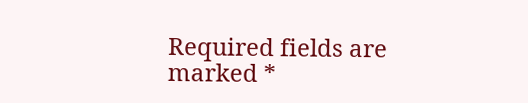Required fields are marked *